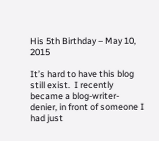His 5th Birthday – May 10, 2015

It’s hard to have this blog still exist.  I recently became a blog-writer-denier, in front of someone I had just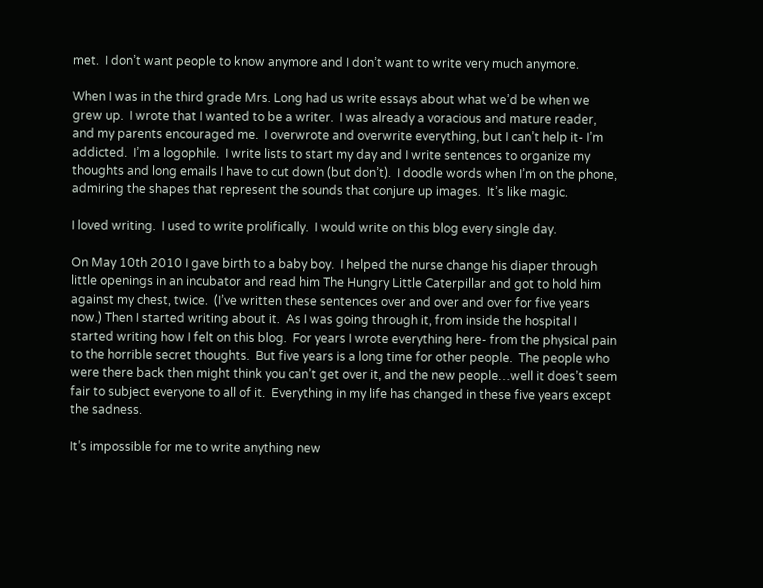met.  I don’t want people to know anymore and I don’t want to write very much anymore.

When I was in the third grade Mrs. Long had us write essays about what we’d be when we grew up.  I wrote that I wanted to be a writer.  I was already a voracious and mature reader, and my parents encouraged me.  I overwrote and overwrite everything, but I can’t help it- I’m addicted.  I’m a logophile.  I write lists to start my day and I write sentences to organize my thoughts and long emails I have to cut down (but don’t).  I doodle words when I’m on the phone, admiring the shapes that represent the sounds that conjure up images.  It’s like magic.

I loved writing.  I used to write prolifically.  I would write on this blog every single day.

On May 10th 2010 I gave birth to a baby boy.  I helped the nurse change his diaper through little openings in an incubator and read him The Hungry Little Caterpillar and got to hold him against my chest, twice.  (I’ve written these sentences over and over and over for five years now.) Then I started writing about it.  As I was going through it, from inside the hospital I started writing how I felt on this blog.  For years I wrote everything here- from the physical pain to the horrible secret thoughts.  But five years is a long time for other people.  The people who were there back then might think you can’t get over it, and the new people…well it does’t seem fair to subject everyone to all of it.  Everything in my life has changed in these five years except the sadness.

It’s impossible for me to write anything new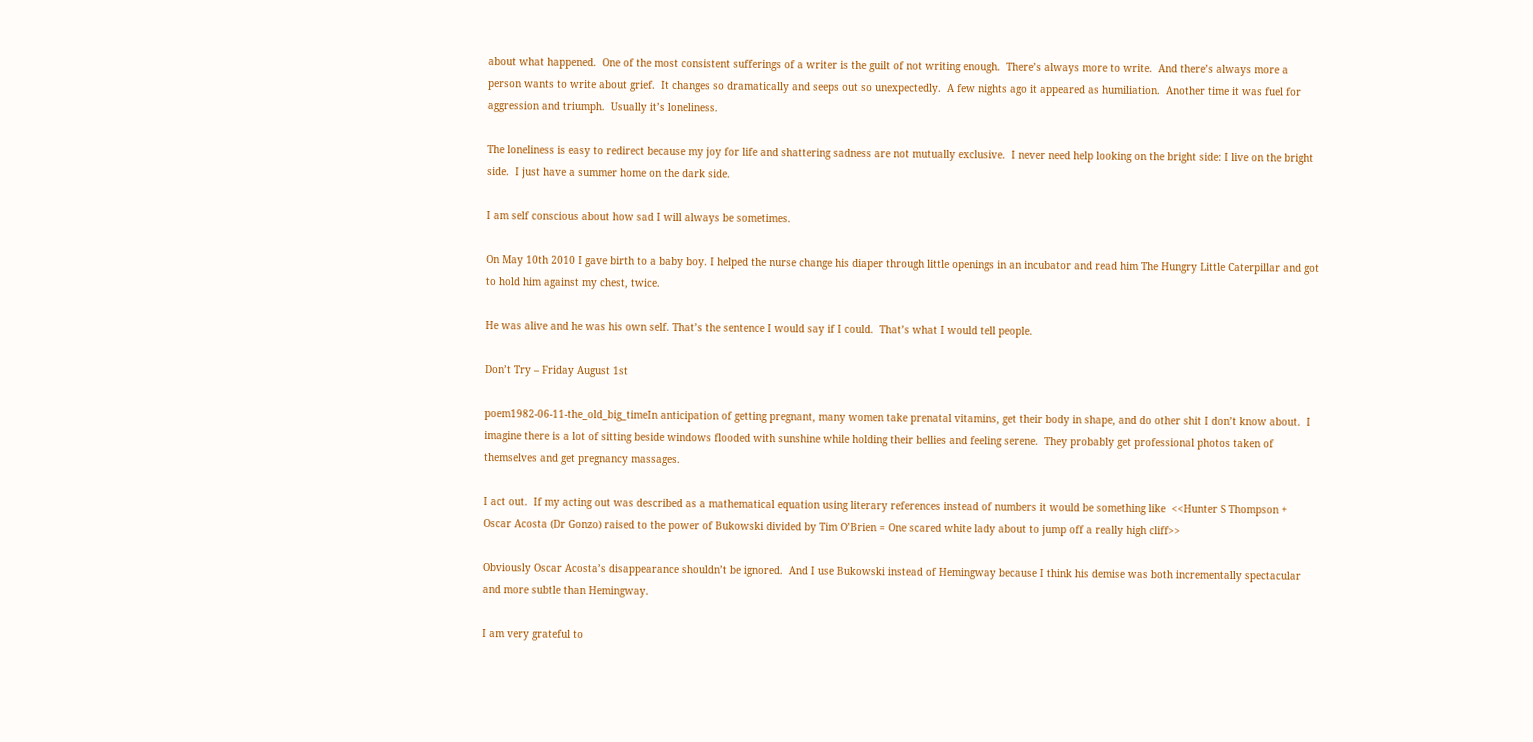about what happened.  One of the most consistent sufferings of a writer is the guilt of not writing enough.  There’s always more to write.  And there’s always more a person wants to write about grief.  It changes so dramatically and seeps out so unexpectedly.  A few nights ago it appeared as humiliation.  Another time it was fuel for aggression and triumph.  Usually it’s loneliness.

The loneliness is easy to redirect because my joy for life and shattering sadness are not mutually exclusive.  I never need help looking on the bright side: I live on the bright side.  I just have a summer home on the dark side.

I am self conscious about how sad I will always be sometimes.

On May 10th 2010 I gave birth to a baby boy. I helped the nurse change his diaper through little openings in an incubator and read him The Hungry Little Caterpillar and got to hold him against my chest, twice.

He was alive and he was his own self. That’s the sentence I would say if I could.  That’s what I would tell people.

Don’t Try – Friday August 1st

poem1982-06-11-the_old_big_timeIn anticipation of getting pregnant, many women take prenatal vitamins, get their body in shape, and do other shit I don’t know about.  I imagine there is a lot of sitting beside windows flooded with sunshine while holding their bellies and feeling serene.  They probably get professional photos taken of themselves and get pregnancy massages.

I act out.  If my acting out was described as a mathematical equation using literary references instead of numbers it would be something like  <<Hunter S Thompson + Oscar Acosta (Dr Gonzo) raised to the power of Bukowski divided by Tim O’Brien = One scared white lady about to jump off a really high cliff>>

Obviously Oscar Acosta’s disappearance shouldn’t be ignored.  And I use Bukowski instead of Hemingway because I think his demise was both incrementally spectacular and more subtle than Hemingway.

I am very grateful to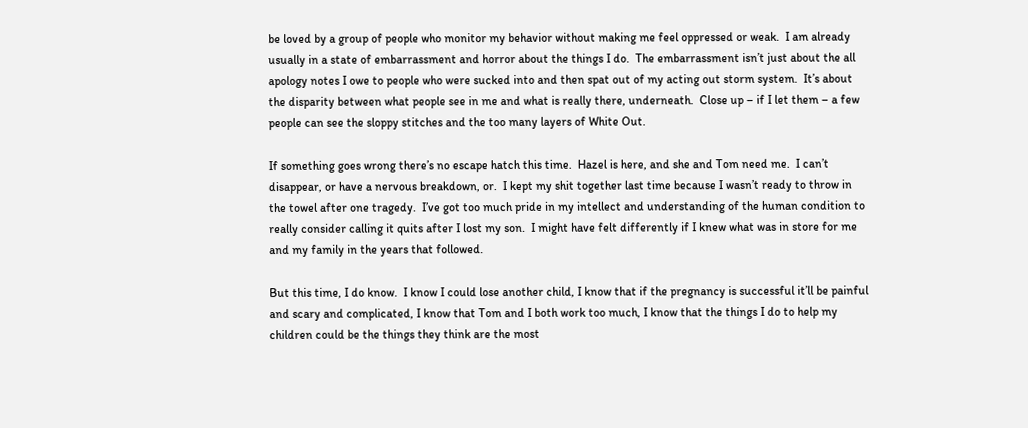be loved by a group of people who monitor my behavior without making me feel oppressed or weak.  I am already usually in a state of embarrassment and horror about the things I do.  The embarrassment isn’t just about the all apology notes I owe to people who were sucked into and then spat out of my acting out storm system.  It’s about the disparity between what people see in me and what is really there, underneath.  Close up – if I let them – a few people can see the sloppy stitches and the too many layers of White Out.

If something goes wrong there’s no escape hatch this time.  Hazel is here, and she and Tom need me.  I can’t disappear, or have a nervous breakdown, or.  I kept my shit together last time because I wasn’t ready to throw in the towel after one tragedy.  I’ve got too much pride in my intellect and understanding of the human condition to really consider calling it quits after I lost my son.  I might have felt differently if I knew what was in store for me and my family in the years that followed.

But this time, I do know.  I know I could lose another child, I know that if the pregnancy is successful it’ll be painful and scary and complicated, I know that Tom and I both work too much, I know that the things I do to help my children could be the things they think are the most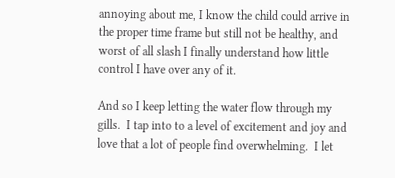annoying about me, I know the child could arrive in the proper time frame but still not be healthy, and worst of all slash I finally understand how little control I have over any of it.

And so I keep letting the water flow through my gills.  I tap into to a level of excitement and joy and love that a lot of people find overwhelming.  I let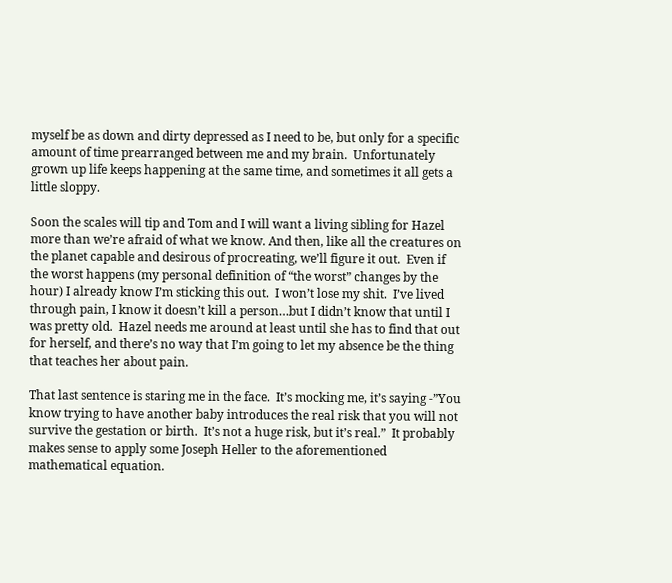myself be as down and dirty depressed as I need to be, but only for a specific amount of time prearranged between me and my brain.  Unfortunately grown up life keeps happening at the same time, and sometimes it all gets a little sloppy.

Soon the scales will tip and Tom and I will want a living sibling for Hazel more than we’re afraid of what we know. And then, like all the creatures on the planet capable and desirous of procreating, we’ll figure it out.  Even if the worst happens (my personal definition of “the worst” changes by the hour) I already know I’m sticking this out.  I won’t lose my shit.  I’ve lived through pain, I know it doesn’t kill a person…but I didn’t know that until I was pretty old.  Hazel needs me around at least until she has to find that out for herself, and there’s no way that I’m going to let my absence be the thing that teaches her about pain.

That last sentence is staring me in the face.  It’s mocking me, it’s saying -”You know trying to have another baby introduces the real risk that you will not survive the gestation or birth.  It’s not a huge risk, but it’s real.”  It probably makes sense to apply some Joseph Heller to the aforementioned mathematical equation.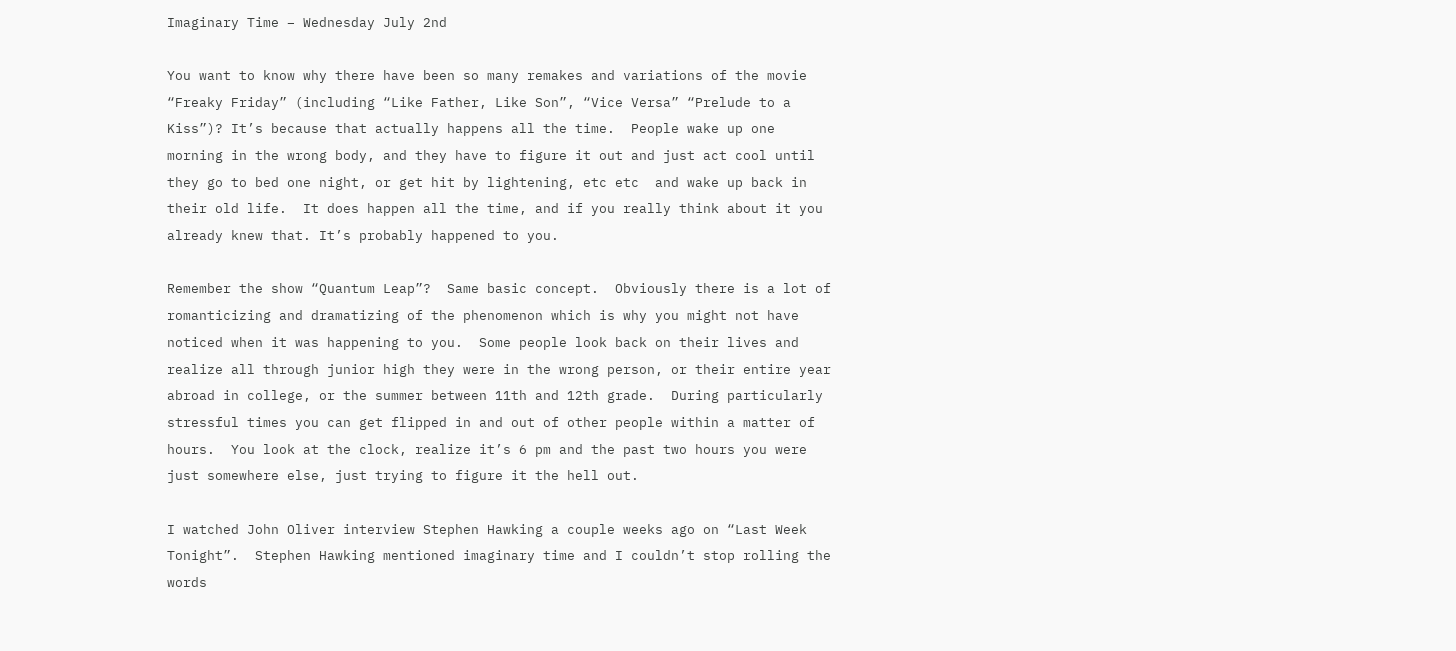Imaginary Time – Wednesday July 2nd

You want to know why there have been so many remakes and variations of the movie “Freaky Friday” (including “Like Father, Like Son”, “Vice Versa” “Prelude to a Kiss”)? It’s because that actually happens all the time.  People wake up one morning in the wrong body, and they have to figure it out and just act cool until they go to bed one night, or get hit by lightening, etc etc  and wake up back in their old life.  It does happen all the time, and if you really think about it you already knew that. It’s probably happened to you.

Remember the show “Quantum Leap”?  Same basic concept.  Obviously there is a lot of romanticizing and dramatizing of the phenomenon which is why you might not have noticed when it was happening to you.  Some people look back on their lives and realize all through junior high they were in the wrong person, or their entire year abroad in college, or the summer between 11th and 12th grade.  During particularly stressful times you can get flipped in and out of other people within a matter of hours.  You look at the clock, realize it’s 6 pm and the past two hours you were just somewhere else, just trying to figure it the hell out.

I watched John Oliver interview Stephen Hawking a couple weeks ago on “Last Week Tonight”.  Stephen Hawking mentioned imaginary time and I couldn’t stop rolling the words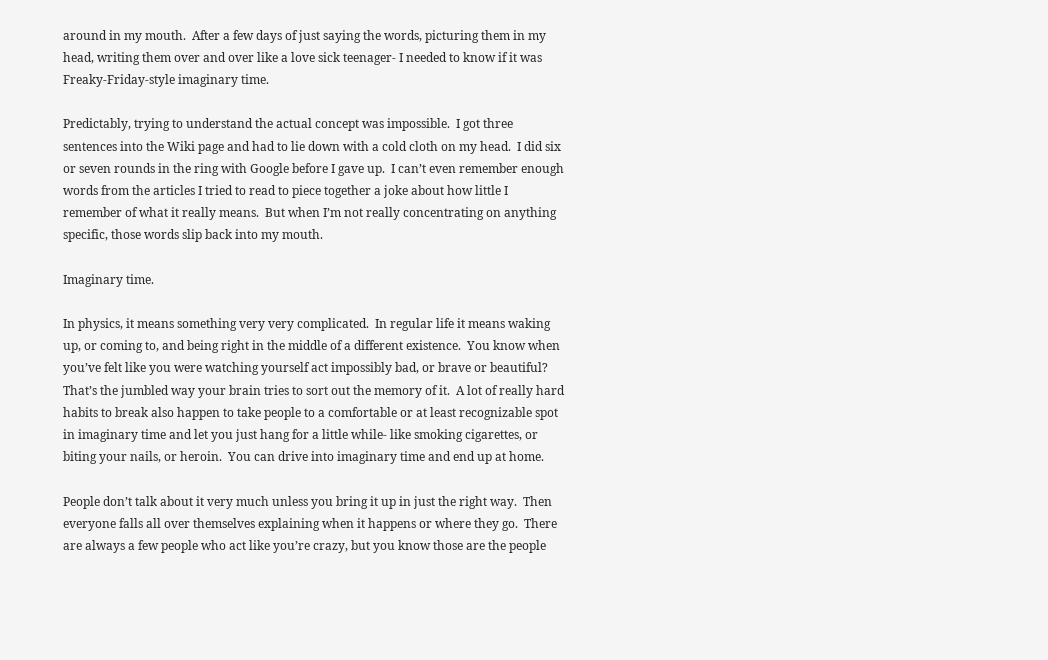around in my mouth.  After a few days of just saying the words, picturing them in my head, writing them over and over like a love sick teenager- I needed to know if it was Freaky-Friday-style imaginary time.

Predictably, trying to understand the actual concept was impossible.  I got three sentences into the Wiki page and had to lie down with a cold cloth on my head.  I did six or seven rounds in the ring with Google before I gave up.  I can’t even remember enough words from the articles I tried to read to piece together a joke about how little I remember of what it really means.  But when I’m not really concentrating on anything specific, those words slip back into my mouth.

Imaginary time.

In physics, it means something very very complicated.  In regular life it means waking up, or coming to, and being right in the middle of a different existence.  You know when you’ve felt like you were watching yourself act impossibly bad, or brave or beautiful?  That’s the jumbled way your brain tries to sort out the memory of it.  A lot of really hard habits to break also happen to take people to a comfortable or at least recognizable spot in imaginary time and let you just hang for a little while- like smoking cigarettes, or biting your nails, or heroin.  You can drive into imaginary time and end up at home.

People don’t talk about it very much unless you bring it up in just the right way.  Then everyone falls all over themselves explaining when it happens or where they go.  There are always a few people who act like you’re crazy, but you know those are the people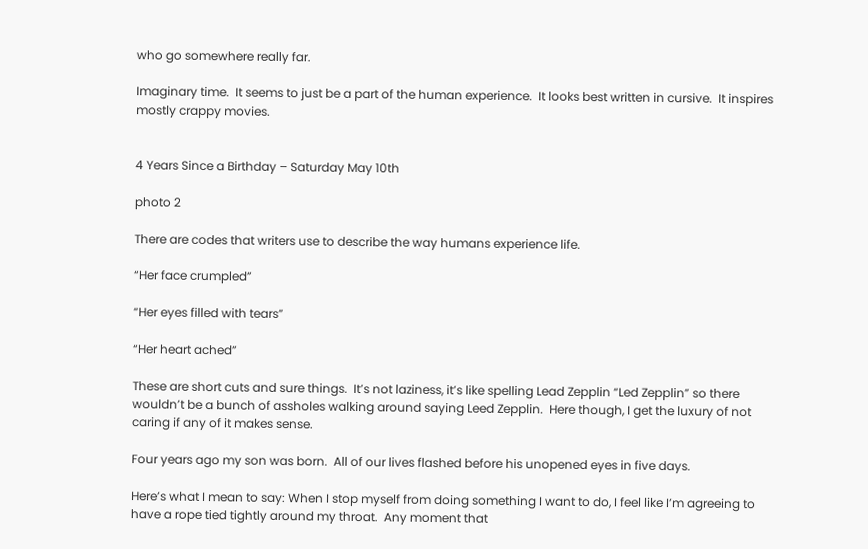who go somewhere really far.

Imaginary time.  It seems to just be a part of the human experience.  It looks best written in cursive.  It inspires mostly crappy movies.


4 Years Since a Birthday – Saturday May 10th

photo 2

There are codes that writers use to describe the way humans experience life.

“Her face crumpled”

“Her eyes filled with tears”

“Her heart ached”

These are short cuts and sure things.  It’s not laziness, it’s like spelling Lead Zepplin “Led Zepplin” so there wouldn’t be a bunch of assholes walking around saying Leed Zepplin.  Here though, I get the luxury of not caring if any of it makes sense.

Four years ago my son was born.  All of our lives flashed before his unopened eyes in five days.

Here’s what I mean to say: When I stop myself from doing something I want to do, I feel like I’m agreeing to have a rope tied tightly around my throat.  Any moment that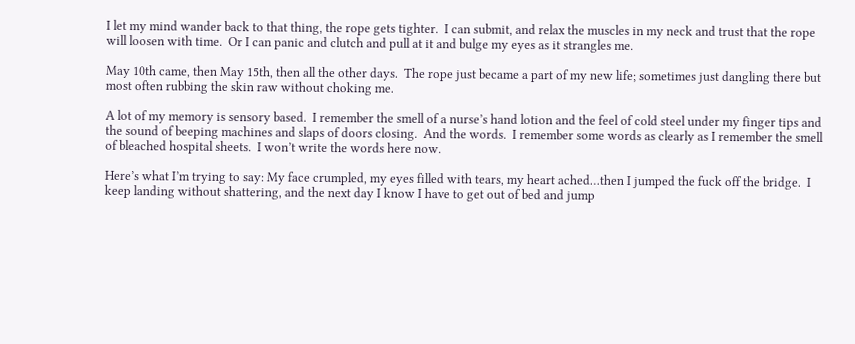I let my mind wander back to that thing, the rope gets tighter.  I can submit, and relax the muscles in my neck and trust that the rope will loosen with time.  Or I can panic and clutch and pull at it and bulge my eyes as it strangles me.

May 10th came, then May 15th, then all the other days.  The rope just became a part of my new life; sometimes just dangling there but most often rubbing the skin raw without choking me.

A lot of my memory is sensory based.  I remember the smell of a nurse’s hand lotion and the feel of cold steel under my finger tips and the sound of beeping machines and slaps of doors closing.  And the words.  I remember some words as clearly as I remember the smell of bleached hospital sheets.  I won’t write the words here now.

Here’s what I’m trying to say: My face crumpled, my eyes filled with tears, my heart ached…then I jumped the fuck off the bridge.  I keep landing without shattering, and the next day I know I have to get out of bed and jump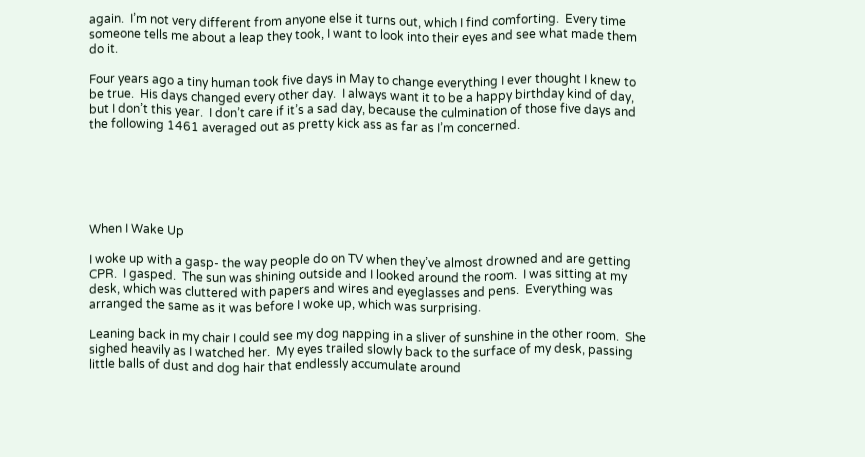again.  I’m not very different from anyone else it turns out, which I find comforting.  Every time someone tells me about a leap they took, I want to look into their eyes and see what made them do it.

Four years ago a tiny human took five days in May to change everything I ever thought I knew to be true.  His days changed every other day.  I always want it to be a happy birthday kind of day, but I don’t this year.  I don’t care if it’s a sad day, because the culmination of those five days and the following 1461 averaged out as pretty kick ass as far as I’m concerned.






When I Wake Up

I woke up with a gasp- the way people do on TV when they’ve almost drowned and are getting CPR.  I gasped.  The sun was shining outside and I looked around the room.  I was sitting at my desk, which was cluttered with papers and wires and eyeglasses and pens.  Everything was arranged the same as it was before I woke up, which was surprising.

Leaning back in my chair I could see my dog napping in a sliver of sunshine in the other room.  She sighed heavily as I watched her.  My eyes trailed slowly back to the surface of my desk, passing little balls of dust and dog hair that endlessly accumulate around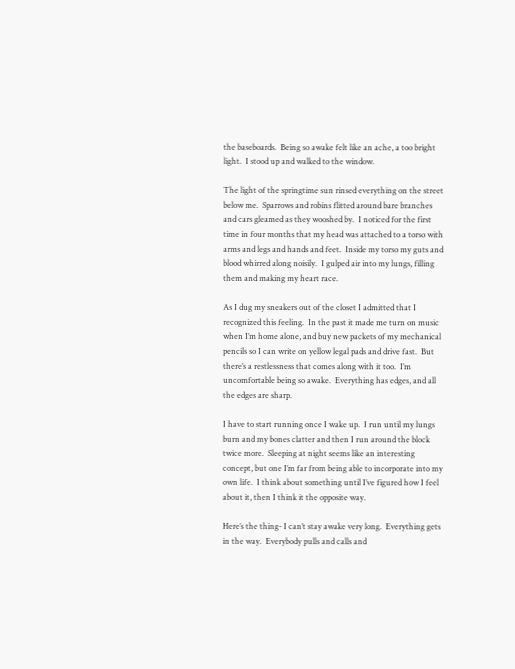the baseboards.  Being so awake felt like an ache, a too bright light.  I stood up and walked to the window.

The light of the springtime sun rinsed everything on the street below me.  Sparrows and robins flitted around bare branches and cars gleamed as they wooshed by.  I noticed for the first time in four months that my head was attached to a torso with arms and legs and hands and feet.  Inside my torso my guts and blood whirred along noisily.  I gulped air into my lungs, filling them and making my heart race.

As I dug my sneakers out of the closet I admitted that I recognized this feeling.  In the past it made me turn on music when I’m home alone, and buy new packets of my mechanical pencils so I can write on yellow legal pads and drive fast.  But there’s a restlessness that comes along with it too.  I’m uncomfortable being so awake.  Everything has edges, and all the edges are sharp.

I have to start running once I wake up.  I run until my lungs burn and my bones clatter and then I run around the block twice more.  Sleeping at night seems like an interesting concept, but one I’m far from being able to incorporate into my own life.  I think about something until I’ve figured how I feel about it, then I think it the opposite way.

Here’s the thing- I can’t stay awake very long.  Everything gets in the way.  Everybody pulls and calls and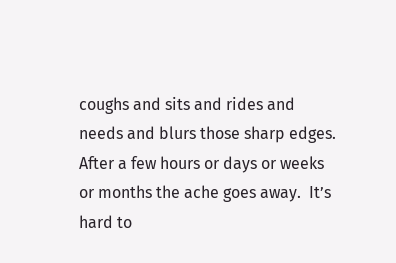coughs and sits and rides and needs and blurs those sharp edges.  After a few hours or days or weeks or months the ache goes away.  It’s hard to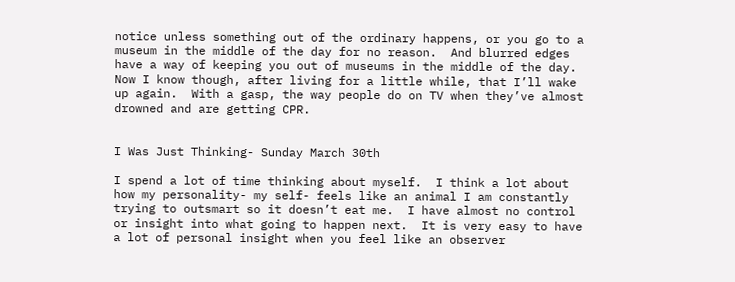notice unless something out of the ordinary happens, or you go to a museum in the middle of the day for no reason.  And blurred edges have a way of keeping you out of museums in the middle of the day.  Now I know though, after living for a little while, that I’ll wake up again.  With a gasp, the way people do on TV when they’ve almost drowned and are getting CPR.


I Was Just Thinking- Sunday March 30th

I spend a lot of time thinking about myself.  I think a lot about how my personality- my self- feels like an animal I am constantly trying to outsmart so it doesn’t eat me.  I have almost no control or insight into what going to happen next.  It is very easy to have a lot of personal insight when you feel like an observer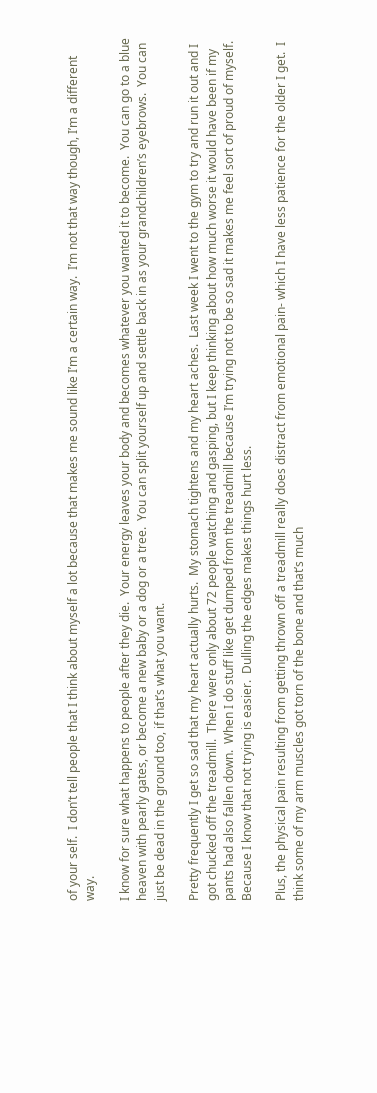of your self.  I don’t tell people that I think about myself a lot because that makes me sound like I’m a certain way.  I’m not that way though, I’m a different way.

I know for sure what happens to people after they die.  Your energy leaves your body and becomes whatever you wanted it to become.  You can go to a blue heaven with pearly gates, or become a new baby or a dog or a tree.  You can split yourself up and settle back in as your grandchildren’s eyebrows.  You can just be dead in the ground too, if that’s what you want.

Pretty frequently I get so sad that my heart actually hurts.  My stomach tightens and my heart aches.  Last week I went to the gym to try and run it out and I got chucked off the treadmill.  There were only about 72 people watching and gasping, but I keep thinking about how much worse it would have been if my pants had also fallen down.  When I do stuff like get dumped from the treadmill because I’m trying not to be so sad it makes me feel sort of proud of myself.  Because I know that not trying is easier.  Dulling the edges makes things hurt less.

Plus, the physical pain resulting from getting thrown off a treadmill really does distract from emotional pain- which I have less patience for the older I get.  I think some of my arm muscles got torn of the bone and that’s much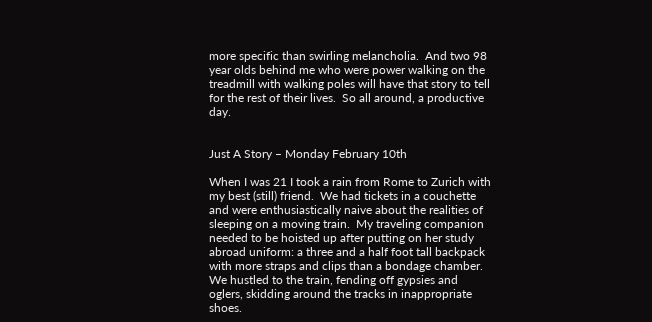more specific than swirling melancholia.  And two 98 year olds behind me who were power walking on the treadmill with walking poles will have that story to tell for the rest of their lives.  So all around, a productive day.


Just A Story – Monday February 10th

When I was 21 I took a rain from Rome to Zurich with my best (still) friend.  We had tickets in a couchette and were enthusiastically naive about the realities of sleeping on a moving train.  My traveling companion needed to be hoisted up after putting on her study abroad uniform: a three and a half foot tall backpack with more straps and clips than a bondage chamber.  We hustled to the train, fending off gypsies and oglers, skidding around the tracks in inappropriate shoes.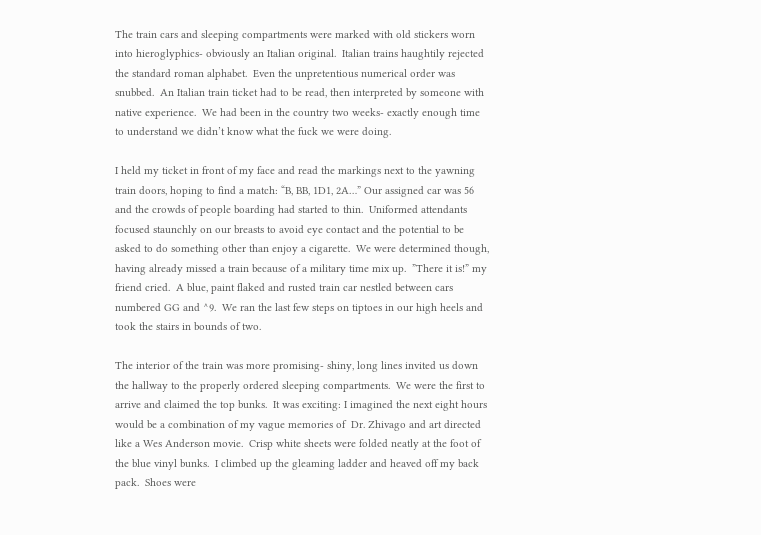The train cars and sleeping compartments were marked with old stickers worn into hieroglyphics- obviously an Italian original.  Italian trains haughtily rejected the standard roman alphabet.  Even the unpretentious numerical order was snubbed.  An Italian train ticket had to be read, then interpreted by someone with native experience.  We had been in the country two weeks- exactly enough time to understand we didn’t know what the fuck we were doing.

I held my ticket in front of my face and read the markings next to the yawning train doors, hoping to find a match: “B, BB, 1D1, 2A…” Our assigned car was 56 and the crowds of people boarding had started to thin.  Uniformed attendants focused staunchly on our breasts to avoid eye contact and the potential to be asked to do something other than enjoy a cigarette.  We were determined though, having already missed a train because of a military time mix up.  ”There it is!” my friend cried.  A blue, paint flaked and rusted train car nestled between cars numbered GG and ^9.  We ran the last few steps on tiptoes in our high heels and took the stairs in bounds of two.

The interior of the train was more promising- shiny, long lines invited us down the hallway to the properly ordered sleeping compartments.  We were the first to arrive and claimed the top bunks.  It was exciting: I imagined the next eight hours would be a combination of my vague memories of  Dr. Zhivago and art directed like a Wes Anderson movie.  Crisp white sheets were folded neatly at the foot of the blue vinyl bunks.  I climbed up the gleaming ladder and heaved off my back pack.  Shoes were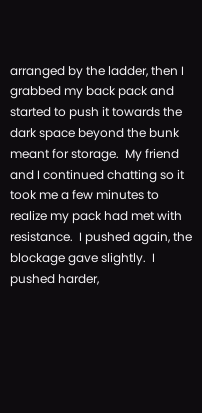arranged by the ladder, then I grabbed my back pack and started to push it towards the dark space beyond the bunk meant for storage.  My friend and I continued chatting so it took me a few minutes to realize my pack had met with resistance.  I pushed again, the blockage gave slightly.  I pushed harder,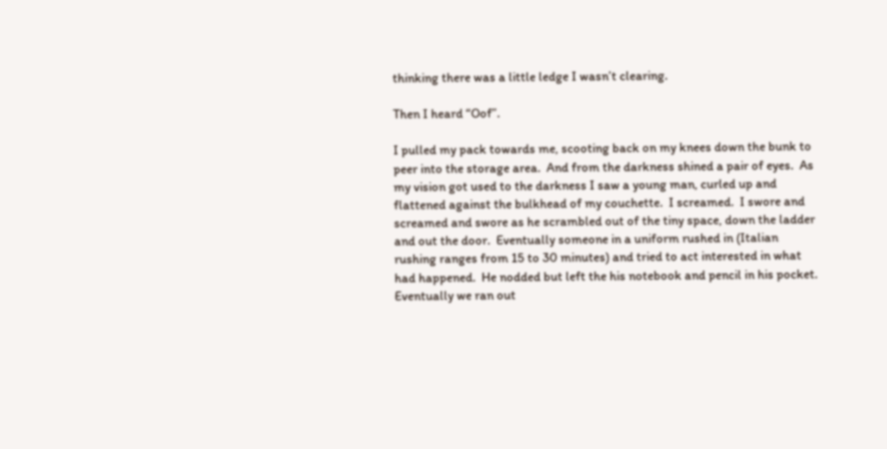thinking there was a little ledge I wasn’t clearing.

Then I heard “Oof”.

I pulled my pack towards me, scooting back on my knees down the bunk to peer into the storage area.  And from the darkness shined a pair of eyes.  As my vision got used to the darkness I saw a young man, curled up and flattened against the bulkhead of my couchette.  I screamed.  I swore and screamed and swore as he scrambled out of the tiny space, down the ladder and out the door.  Eventually someone in a uniform rushed in (Italian rushing ranges from 15 to 30 minutes) and tried to act interested in what had happened.  He nodded but left the his notebook and pencil in his pocket.  Eventually we ran out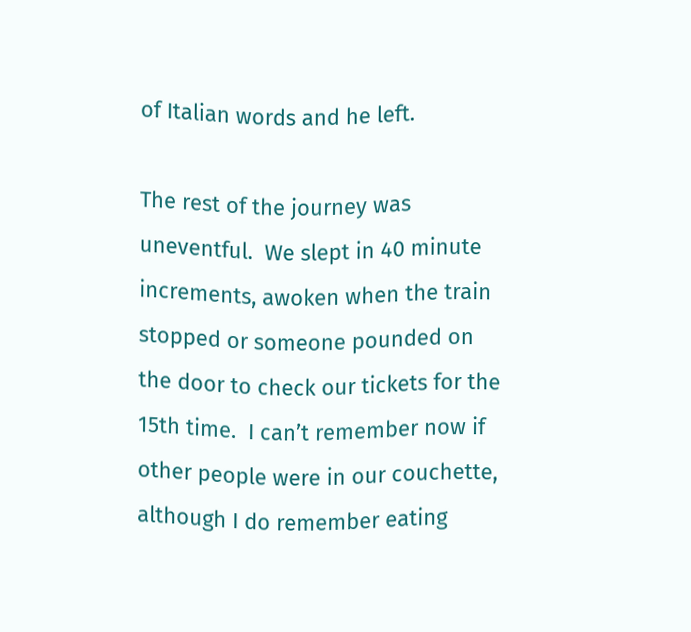of Italian words and he left.

The rest of the journey was uneventful.  We slept in 40 minute increments, awoken when the train stopped or someone pounded on the door to check our tickets for the 15th time.  I can’t remember now if other people were in our couchette, although I do remember eating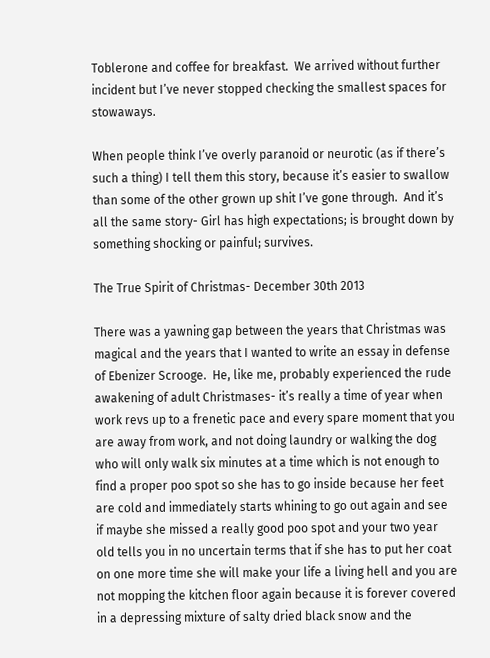Toblerone and coffee for breakfast.  We arrived without further incident but I’ve never stopped checking the smallest spaces for stowaways.

When people think I’ve overly paranoid or neurotic (as if there’s such a thing) I tell them this story, because it’s easier to swallow than some of the other grown up shit I’ve gone through.  And it’s all the same story- Girl has high expectations; is brought down by something shocking or painful; survives.

The True Spirit of Christmas- December 30th 2013

There was a yawning gap between the years that Christmas was magical and the years that I wanted to write an essay in defense of Ebenizer Scrooge.  He, like me, probably experienced the rude awakening of adult Christmases- it’s really a time of year when work revs up to a frenetic pace and every spare moment that you are away from work, and not doing laundry or walking the dog who will only walk six minutes at a time which is not enough to find a proper poo spot so she has to go inside because her feet are cold and immediately starts whining to go out again and see if maybe she missed a really good poo spot and your two year old tells you in no uncertain terms that if she has to put her coat on one more time she will make your life a living hell and you are not mopping the kitchen floor again because it is forever covered in a depressing mixture of salty dried black snow and the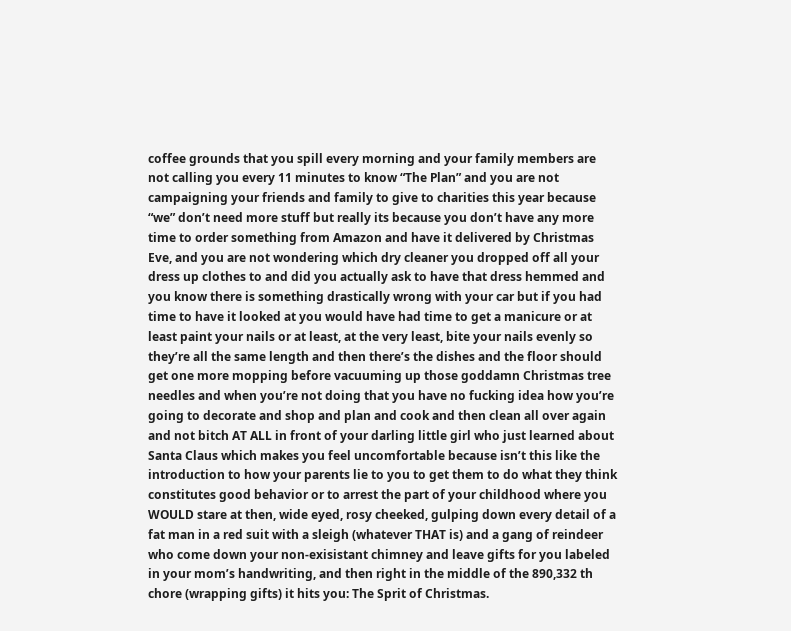coffee grounds that you spill every morning and your family members are not calling you every 11 minutes to know “The Plan” and you are not campaigning your friends and family to give to charities this year because “we” don’t need more stuff but really its because you don’t have any more time to order something from Amazon and have it delivered by Christmas Eve, and you are not wondering which dry cleaner you dropped off all your dress up clothes to and did you actually ask to have that dress hemmed and you know there is something drastically wrong with your car but if you had time to have it looked at you would have had time to get a manicure or at least paint your nails or at least, at the very least, bite your nails evenly so they’re all the same length and then there’s the dishes and the floor should get one more mopping before vacuuming up those goddamn Christmas tree needles and when you’re not doing that you have no fucking idea how you’re going to decorate and shop and plan and cook and then clean all over again and not bitch AT ALL in front of your darling little girl who just learned about Santa Claus which makes you feel uncomfortable because isn’t this like the introduction to how your parents lie to you to get them to do what they think constitutes good behavior or to arrest the part of your childhood where you WOULD stare at then, wide eyed, rosy cheeked, gulping down every detail of a fat man in a red suit with a sleigh (whatever THAT is) and a gang of reindeer who come down your non-exisistant chimney and leave gifts for you labeled in your mom’s handwriting, and then right in the middle of the 890,332 th chore (wrapping gifts) it hits you: The Sprit of Christmas.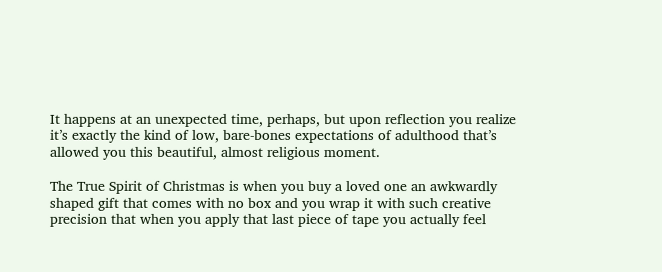It happens at an unexpected time, perhaps, but upon reflection you realize it’s exactly the kind of low, bare-bones expectations of adulthood that’s allowed you this beautiful, almost religious moment.

The True Spirit of Christmas is when you buy a loved one an awkwardly shaped gift that comes with no box and you wrap it with such creative precision that when you apply that last piece of tape you actually feel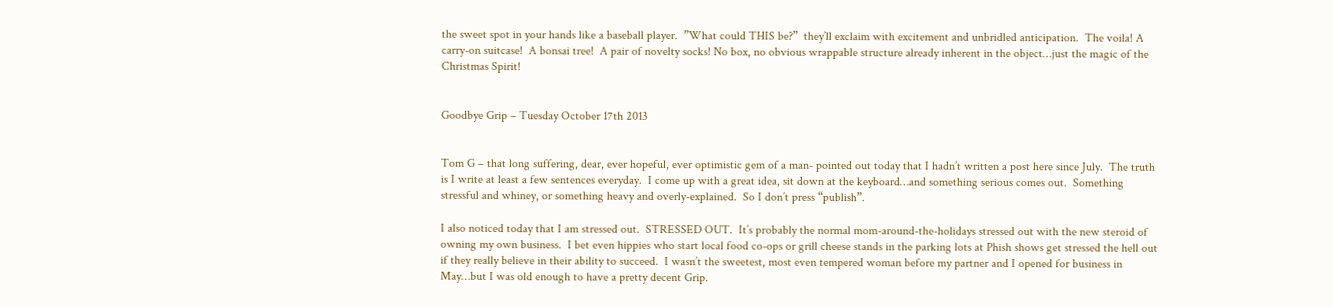the sweet spot in your hands like a baseball player.  ”What could THIS be?”  they’ll exclaim with excitement and unbridled anticipation.  The voila! A carry-on suitcase!  A bonsai tree!  A pair of novelty socks! No box, no obvious wrappable structure already inherent in the object…just the magic of the Christmas Spirit!


Goodbye Grip – Tuesday October 17th 2013


Tom G – that long suffering, dear, ever hopeful, ever optimistic gem of a man- pointed out today that I hadn’t written a post here since July.  The truth is I write at least a few sentences everyday.  I come up with a great idea, sit down at the keyboard…and something serious comes out.  Something stressful and whiney, or something heavy and overly-explained.  So I don’t press “publish”.

I also noticed today that I am stressed out.  STRESSED OUT.  It’s probably the normal mom-around-the-holidays stressed out with the new steroid of owning my own business.  I bet even hippies who start local food co-ops or grill cheese stands in the parking lots at Phish shows get stressed the hell out if they really believe in their ability to succeed.  I wasn’t the sweetest, most even tempered woman before my partner and I opened for business in May…but I was old enough to have a pretty decent Grip.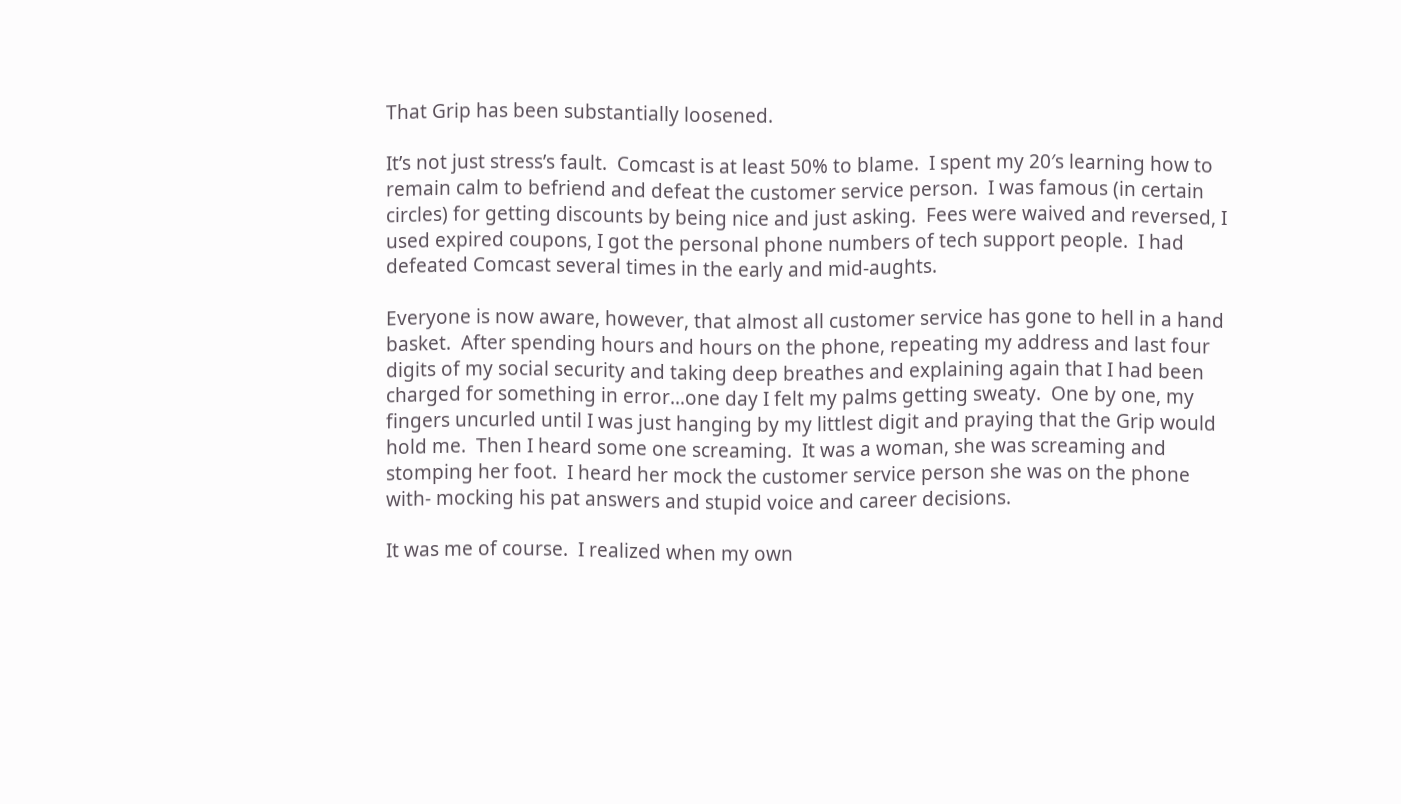That Grip has been substantially loosened.

It’s not just stress’s fault.  Comcast is at least 50% to blame.  I spent my 20′s learning how to remain calm to befriend and defeat the customer service person.  I was famous (in certain circles) for getting discounts by being nice and just asking.  Fees were waived and reversed, I used expired coupons, I got the personal phone numbers of tech support people.  I had defeated Comcast several times in the early and mid-aughts.

Everyone is now aware, however, that almost all customer service has gone to hell in a hand basket.  After spending hours and hours on the phone, repeating my address and last four digits of my social security and taking deep breathes and explaining again that I had been charged for something in error…one day I felt my palms getting sweaty.  One by one, my fingers uncurled until I was just hanging by my littlest digit and praying that the Grip would hold me.  Then I heard some one screaming.  It was a woman, she was screaming and stomping her foot.  I heard her mock the customer service person she was on the phone with- mocking his pat answers and stupid voice and career decisions.

It was me of course.  I realized when my own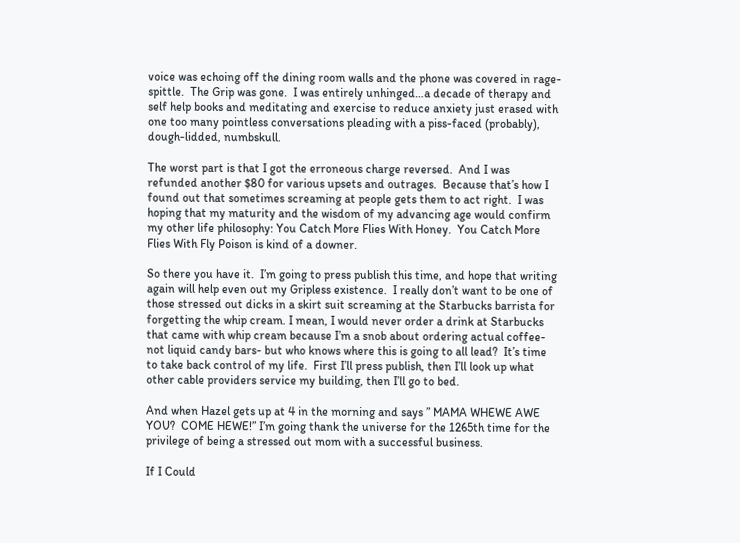voice was echoing off the dining room walls and the phone was covered in rage-spittle.  The Grip was gone.  I was entirely unhinged…a decade of therapy and self help books and meditating and exercise to reduce anxiety just erased with one too many pointless conversations pleading with a piss-faced (probably), dough-lidded, numbskull.

The worst part is that I got the erroneous charge reversed.  And I was refunded another $80 for various upsets and outrages.  Because that’s how I found out that sometimes screaming at people gets them to act right.  I was hoping that my maturity and the wisdom of my advancing age would confirm my other life philosophy: You Catch More Flies With Honey.  You Catch More Flies With Fly Poison is kind of a downer.

So there you have it.  I’m going to press publish this time, and hope that writing again will help even out my Gripless existence.  I really don’t want to be one of those stressed out dicks in a skirt suit screaming at the Starbucks barrista for forgetting the whip cream. I mean, I would never order a drink at Starbucks that came with whip cream because I’m a snob about ordering actual coffee- not liquid candy bars- but who knows where this is going to all lead?  It’s time to take back control of my life.  First I’ll press publish, then I’ll look up what other cable providers service my building, then I’ll go to bed.

And when Hazel gets up at 4 in the morning and says ” MAMA WHEWE AWE YOU?  COME HEWE!” I’m going thank the universe for the 1265th time for the privilege of being a stressed out mom with a successful business.

If I Could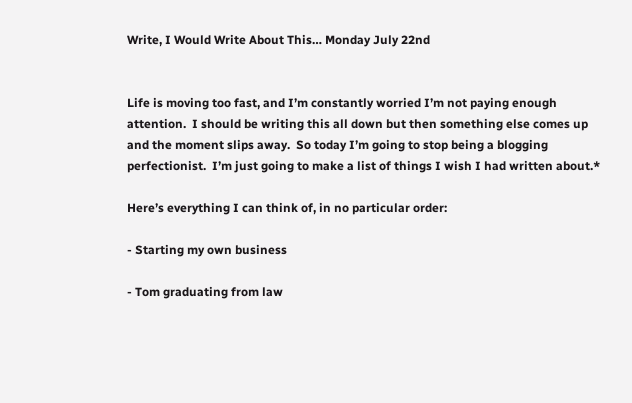Write, I Would Write About This… Monday July 22nd


Life is moving too fast, and I’m constantly worried I’m not paying enough attention.  I should be writing this all down but then something else comes up and the moment slips away.  So today I’m going to stop being a blogging perfectionist.  I’m just going to make a list of things I wish I had written about.*

Here’s everything I can think of, in no particular order:

- Starting my own business

- Tom graduating from law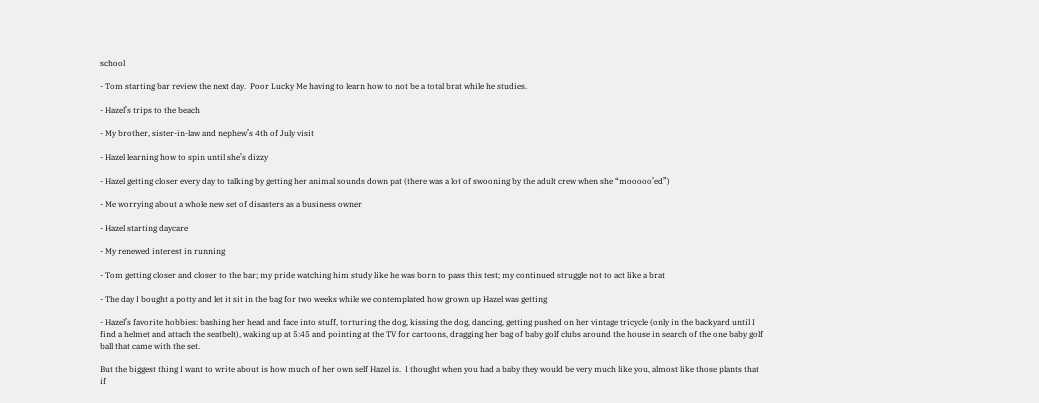school

- Tom starting bar review the next day.  Poor Lucky Me having to learn how to not be a total brat while he studies.

- Hazel’s trips to the beach

- My brother, sister-in-law and nephew’s 4th of July visit

- Hazel learning how to spin until she’s dizzy

- Hazel getting closer every day to talking by getting her animal sounds down pat (there was a lot of swooning by the adult crew when she “mooooo’ed”)

- Me worrying about a whole new set of disasters as a business owner

- Hazel starting daycare

- My renewed interest in running

- Tom getting closer and closer to the bar; my pride watching him study like he was born to pass this test; my continued struggle not to act like a brat

- The day I bought a potty and let it sit in the bag for two weeks while we contemplated how grown up Hazel was getting

- Hazel’s favorite hobbies: bashing her head and face into stuff, torturing the dog, kissing the dog, dancing, getting pushed on her vintage tricycle (only in the backyard until I find a helmet and attach the seatbelt), waking up at 5:45 and pointing at the TV for cartoons, dragging her bag of baby golf clubs around the house in search of the one baby golf ball that came with the set.

But the biggest thing I want to write about is how much of her own self Hazel is.  I thought when you had a baby they would be very much like you, almost like those plants that if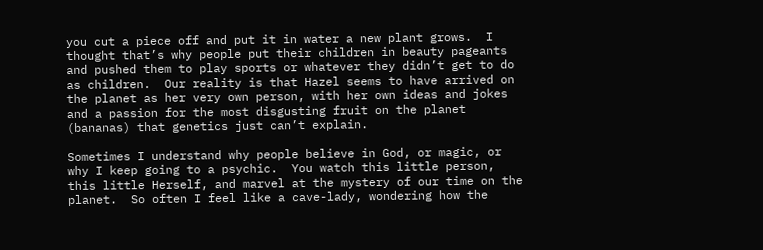you cut a piece off and put it in water a new plant grows.  I thought that’s why people put their children in beauty pageants and pushed them to play sports or whatever they didn’t get to do as children.  Our reality is that Hazel seems to have arrived on the planet as her very own person, with her own ideas and jokes and a passion for the most disgusting fruit on the planet (bananas) that genetics just can’t explain.

Sometimes I understand why people believe in God, or magic, or why I keep going to a psychic.  You watch this little person, this little Herself, and marvel at the mystery of our time on the planet.  So often I feel like a cave-lady, wondering how the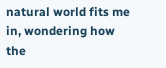natural world fits me in, wondering how the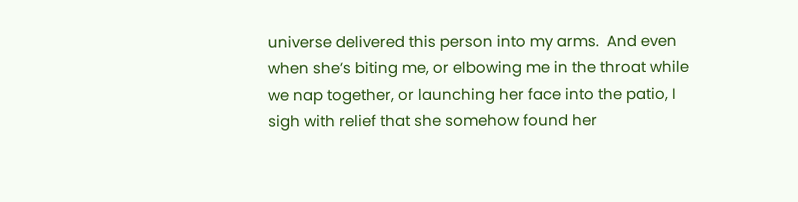universe delivered this person into my arms.  And even when she’s biting me, or elbowing me in the throat while we nap together, or launching her face into the patio, I sigh with relief that she somehow found her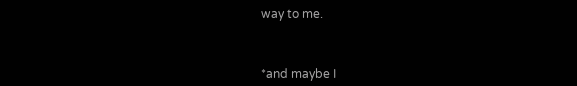way to me.



*and maybe I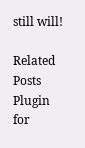still will!

Related Posts Plugin for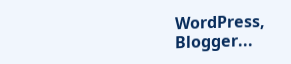WordPress, Blogger...